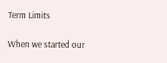Term Limits

When we started our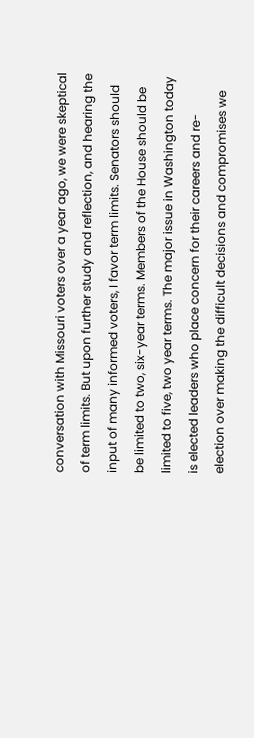conversation with Missouri voters over a year ago, we were skeptical of term limits. But upon further study and reflection, and hearing the input of many informed voters, I favor term limits. Senators should be limited to two, six-year terms. Members of the House should be limited to five, two year terms. The major issue in Washington today is elected leaders who place concern for their careers and re-election over making the difficult decisions and compromises we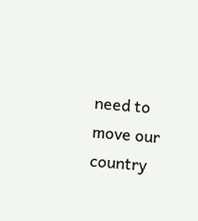need to move our country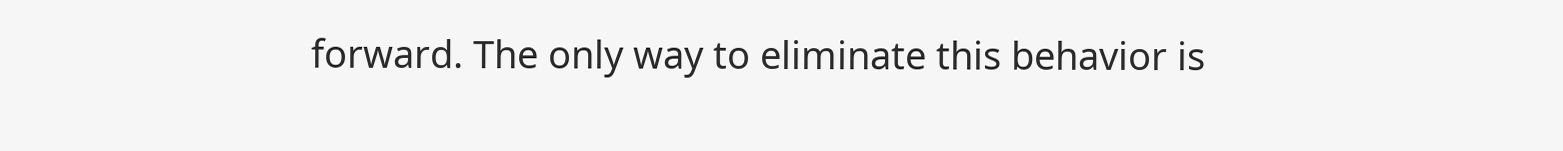forward. The only way to eliminate this behavior is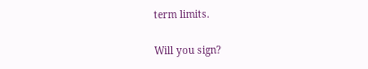term limits.

Will you sign?